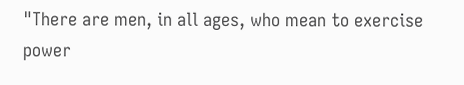"There are men, in all ages, who mean to exercise power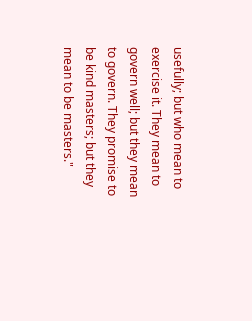usefully; but who mean to exercise it. They mean to govern well; but they mean to govern. They promise to be kind masters; but they mean to be masters."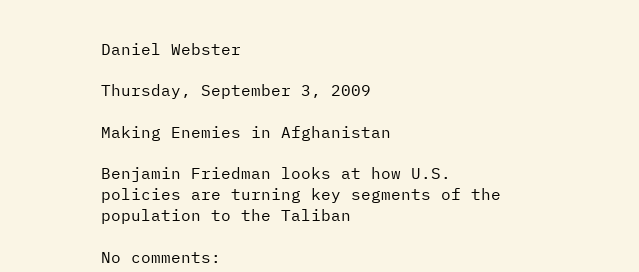Daniel Webster

Thursday, September 3, 2009

Making Enemies in Afghanistan

Benjamin Friedman looks at how U.S. policies are turning key segments of the population to the Taliban

No comments: